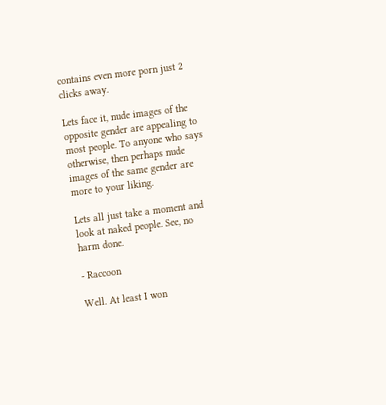contains even more porn just 2 clicks away.

Lets face it, nude images of the opposite gender are appealing to most people. To anyone who says otherwise, then perhaps nude images of the same gender are more to your liking.

Lets all just take a moment and look at naked people. See, no harm done.

- Raccoon

Well. At least I won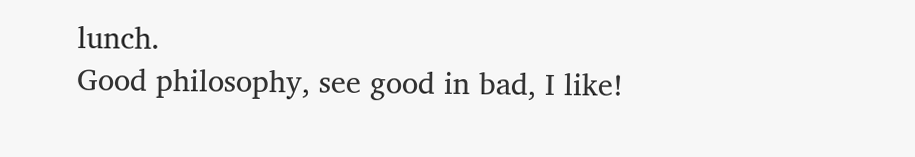lunch.
Good philosophy, see good in bad, I like!